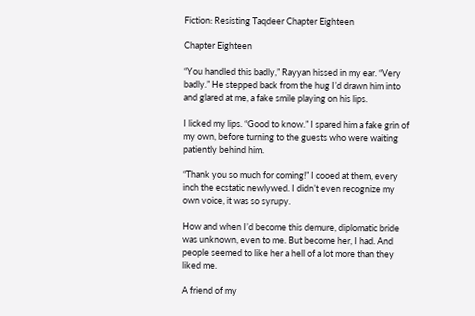Fiction: Resisting Taqdeer Chapter Eighteen

Chapter Eighteen

“You handled this badly,” Rayyan hissed in my ear. “Very badly.” He stepped back from the hug I’d drawn him into and glared at me, a fake smile playing on his lips.

I licked my lips. “Good to know.” I spared him a fake grin of my own, before turning to the guests who were waiting patiently behind him.

“Thank you so much for coming!” I cooed at them, every inch the ecstatic newlywed. I didn’t even recognize my own voice, it was so syrupy.

How and when I’d become this demure, diplomatic bride was unknown, even to me. But become her, I had. And people seemed to like her a hell of a lot more than they liked me.

A friend of my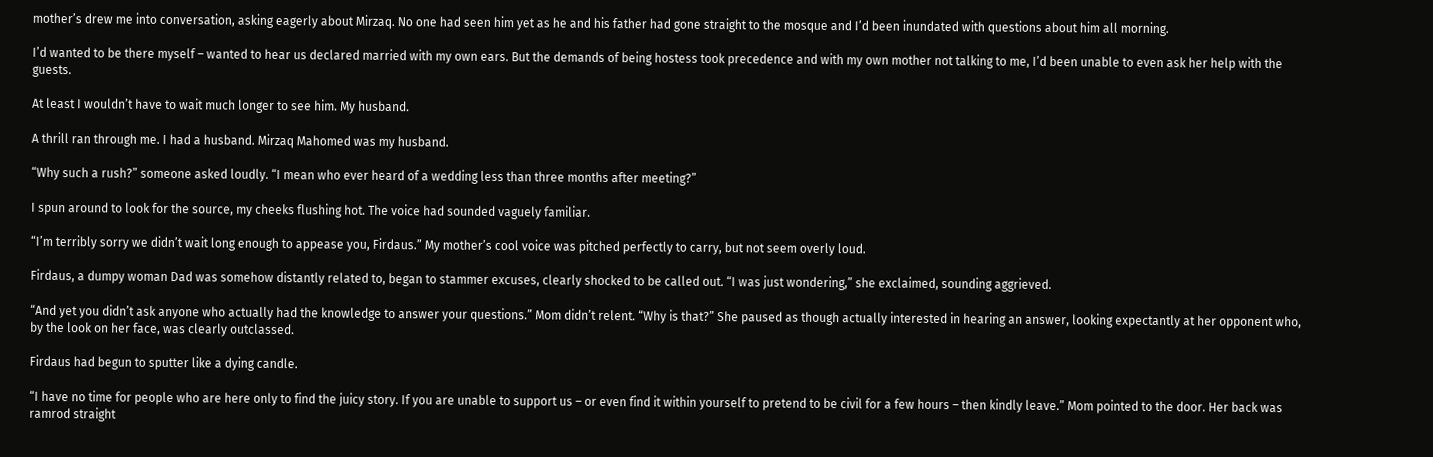mother’s drew me into conversation, asking eagerly about Mirzaq. No one had seen him yet as he and his father had gone straight to the mosque and I’d been inundated with questions about him all morning.

I’d wanted to be there myself – wanted to hear us declared married with my own ears. But the demands of being hostess took precedence and with my own mother not talking to me, I’d been unable to even ask her help with the guests.

At least I wouldn’t have to wait much longer to see him. My husband.

A thrill ran through me. I had a husband. Mirzaq Mahomed was my husband.

“Why such a rush?” someone asked loudly. “I mean who ever heard of a wedding less than three months after meeting?”

I spun around to look for the source, my cheeks flushing hot. The voice had sounded vaguely familiar.

“I’m terribly sorry we didn’t wait long enough to appease you, Firdaus.” My mother’s cool voice was pitched perfectly to carry, but not seem overly loud.

Firdaus, a dumpy woman Dad was somehow distantly related to, began to stammer excuses, clearly shocked to be called out. “I was just wondering,” she exclaimed, sounding aggrieved.

“And yet you didn’t ask anyone who actually had the knowledge to answer your questions.” Mom didn’t relent. “Why is that?” She paused as though actually interested in hearing an answer, looking expectantly at her opponent who, by the look on her face, was clearly outclassed.

Firdaus had begun to sputter like a dying candle.

“I have no time for people who are here only to find the juicy story. If you are unable to support us – or even find it within yourself to pretend to be civil for a few hours – then kindly leave.” Mom pointed to the door. Her back was ramrod straight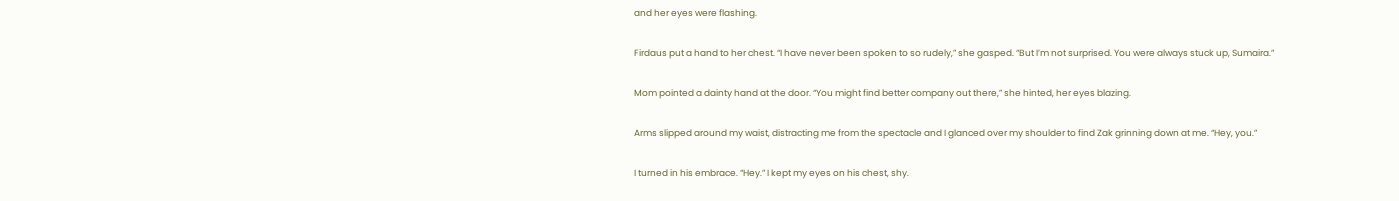and her eyes were flashing.

Firdaus put a hand to her chest. “I have never been spoken to so rudely,” she gasped. “But I’m not surprised. You were always stuck up, Sumaira.”

Mom pointed a dainty hand at the door. “You might find better company out there,” she hinted, her eyes blazing.

Arms slipped around my waist, distracting me from the spectacle and I glanced over my shoulder to find Zak grinning down at me. “Hey, you.”

I turned in his embrace. “Hey.” I kept my eyes on his chest, shy.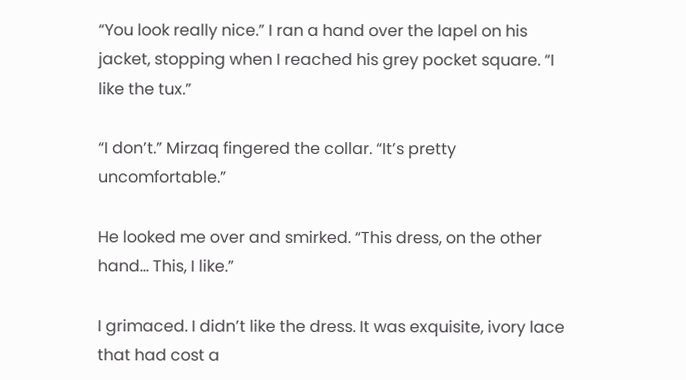“You look really nice.” I ran a hand over the lapel on his jacket, stopping when I reached his grey pocket square. “I like the tux.”

“I don’t.” Mirzaq fingered the collar. “It’s pretty uncomfortable.”

He looked me over and smirked. “This dress, on the other hand… This, I like.”

I grimaced. I didn’t like the dress. It was exquisite, ivory lace that had cost a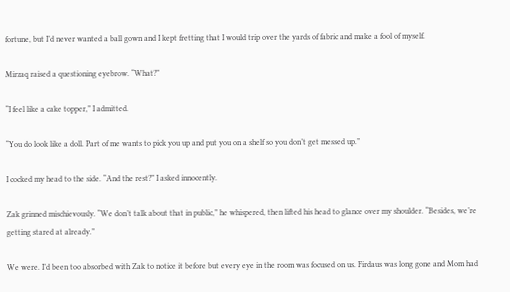fortune, but I’d never wanted a ball gown and I kept fretting that I would trip over the yards of fabric and make a fool of myself.

Mirzaq raised a questioning eyebrow. “What?”

“I feel like a cake topper,” I admitted.

“You do look like a doll. Part of me wants to pick you up and put you on a shelf so you don’t get messed up.”

I cocked my head to the side. “And the rest?” I asked innocently.

Zak grinned mischievously. “We don’t talk about that in public,” he whispered, then lifted his head to glance over my shoulder. “Besides, we’re getting stared at already.”

We were. I’d been too absorbed with Zak to notice it before but every eye in the room was focused on us. Firdaus was long gone and Mom had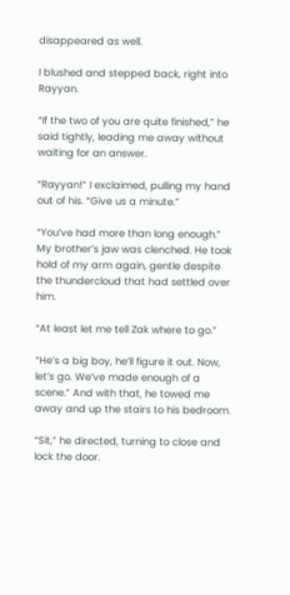disappeared as well.

I blushed and stepped back, right into Rayyan.

“If the two of you are quite finished,” he said tightly, leading me away without waiting for an answer.

“Rayyan!” I exclaimed, pulling my hand out of his. “Give us a minute.”

“You’ve had more than long enough.” My brother’s jaw was clenched. He took hold of my arm again, gentle despite the thundercloud that had settled over him.

“At least let me tell Zak where to go.”

“He’s a big boy, he’ll figure it out. Now, let’s go. We’ve made enough of a scene.” And with that, he towed me away and up the stairs to his bedroom.

“Sit,” he directed, turning to close and lock the door.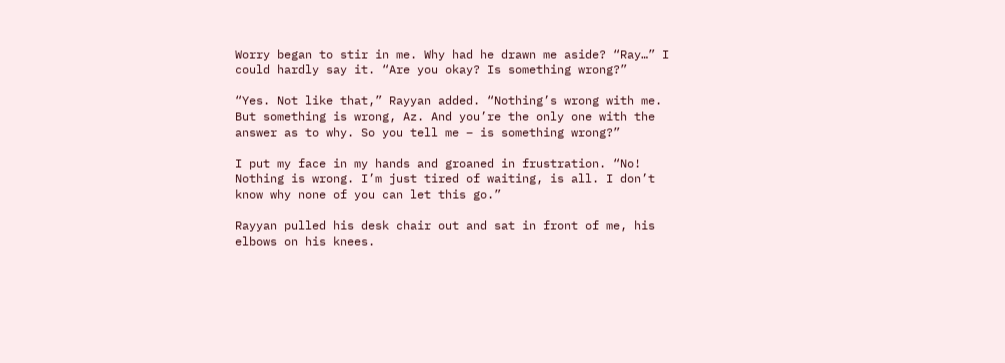Worry began to stir in me. Why had he drawn me aside? “Ray…” I could hardly say it. “Are you okay? Is something wrong?”

“Yes. Not like that,” Rayyan added. “Nothing’s wrong with me. But something is wrong, Az. And you’re the only one with the answer as to why. So you tell me – is something wrong?”

I put my face in my hands and groaned in frustration. “No! Nothing is wrong. I’m just tired of waiting, is all. I don’t know why none of you can let this go.”

Rayyan pulled his desk chair out and sat in front of me, his elbows on his knees.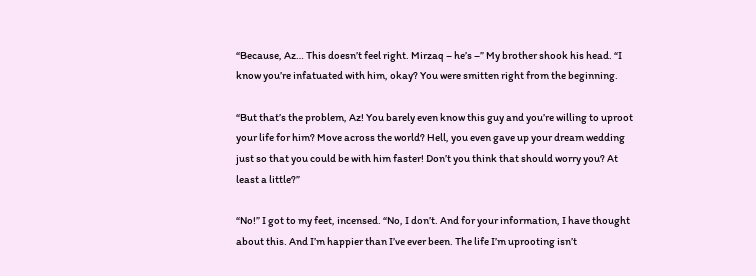“Because, Az… This doesn’t feel right. Mirzaq – he’s –” My brother shook his head. “I know you’re infatuated with him, okay? You were smitten right from the beginning.

“But that’s the problem, Az! You barely even know this guy and you’re willing to uproot your life for him? Move across the world? Hell, you even gave up your dream wedding just so that you could be with him faster! Don’t you think that should worry you? At least a little?”

“No!” I got to my feet, incensed. “No, I don’t. And for your information, I have thought about this. And I’m happier than I’ve ever been. The life I’m uprooting isn’t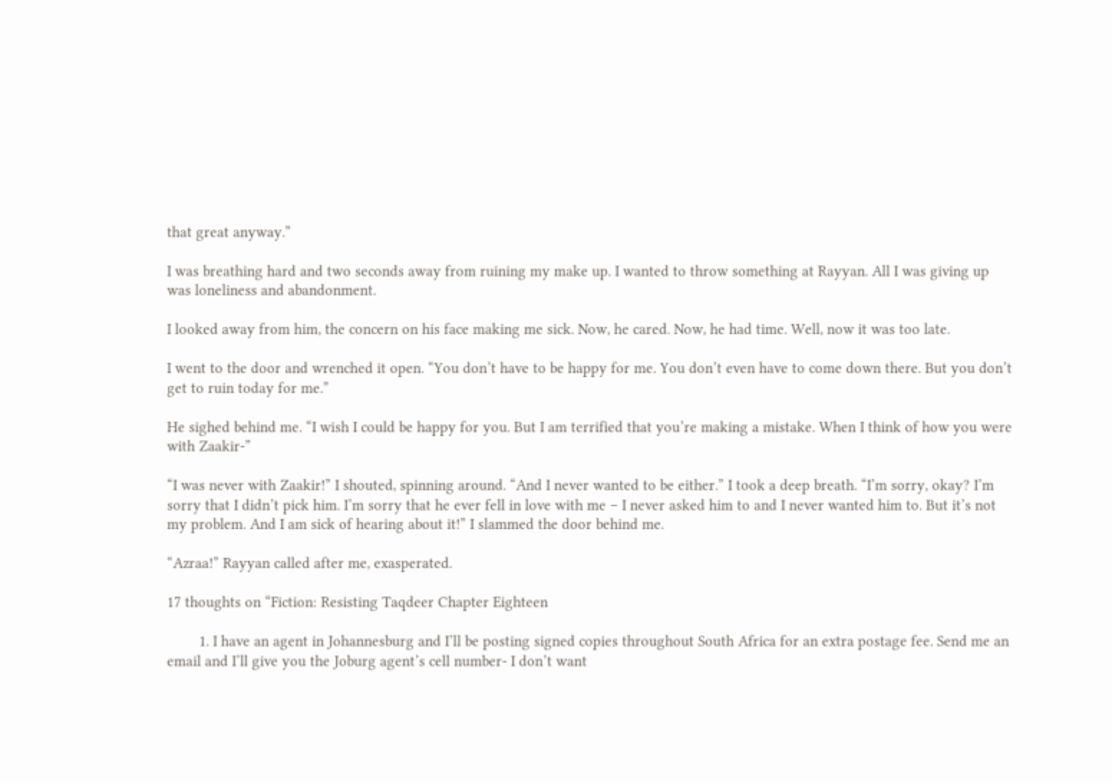that great anyway.”

I was breathing hard and two seconds away from ruining my make up. I wanted to throw something at Rayyan. All I was giving up was loneliness and abandonment.

I looked away from him, the concern on his face making me sick. Now, he cared. Now, he had time. Well, now it was too late.

I went to the door and wrenched it open. “You don’t have to be happy for me. You don’t even have to come down there. But you don’t get to ruin today for me.”

He sighed behind me. “I wish I could be happy for you. But I am terrified that you’re making a mistake. When I think of how you were with Zaakir-”

“I was never with Zaakir!” I shouted, spinning around. “And I never wanted to be either.” I took a deep breath. “I’m sorry, okay? I’m sorry that I didn’t pick him. I’m sorry that he ever fell in love with me – I never asked him to and I never wanted him to. But it’s not my problem. And I am sick of hearing about it!” I slammed the door behind me.

“Azraa!” Rayyan called after me, exasperated.

17 thoughts on “Fiction: Resisting Taqdeer Chapter Eighteen

        1. I have an agent in Johannesburg and I’ll be posting signed copies throughout South Africa for an extra postage fee. Send me an email and I’ll give you the Joburg agent’s cell number- I don’t want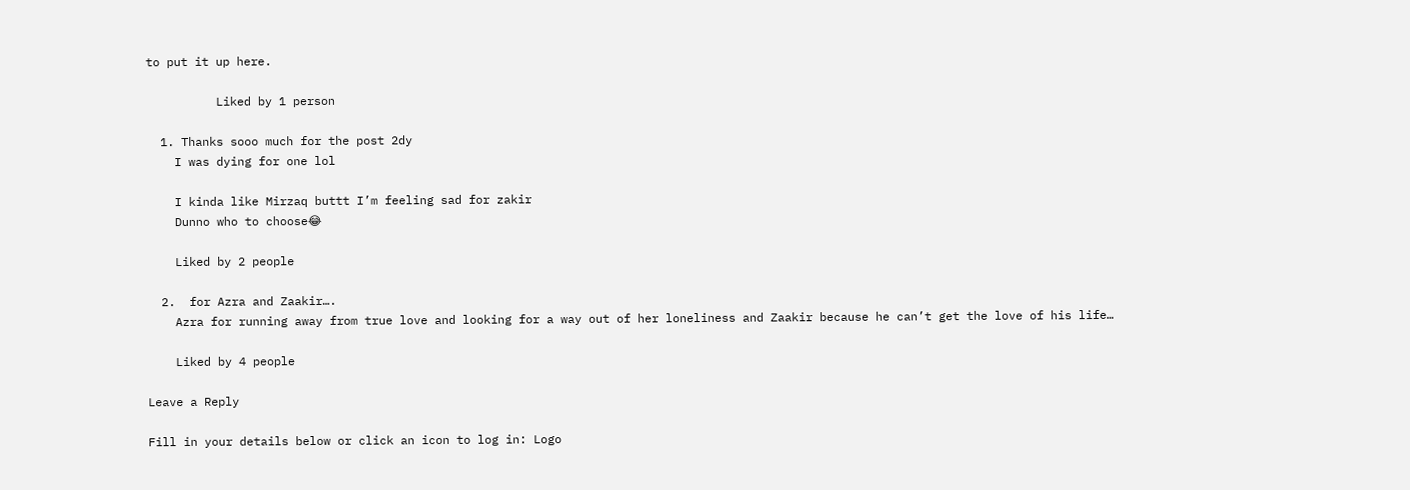to put it up here.

          Liked by 1 person

  1. Thanks sooo much for the post 2dy
    I was dying for one lol

    I kinda like Mirzaq buttt I’m feeling sad for zakir
    Dunno who to choose😂

    Liked by 2 people

  2.  for Azra and Zaakir….
    Azra for running away from true love and looking for a way out of her loneliness and Zaakir because he can’t get the love of his life…

    Liked by 4 people

Leave a Reply

Fill in your details below or click an icon to log in: Logo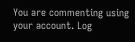You are commenting using your account. Log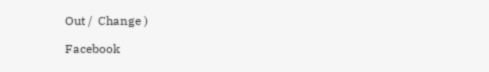Out /  Change )

Facebook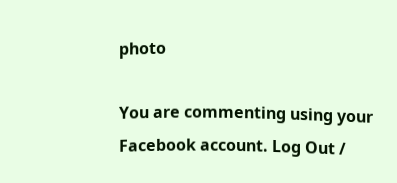photo

You are commenting using your Facebook account. Log Out /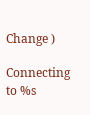Change )

Connecting to %s